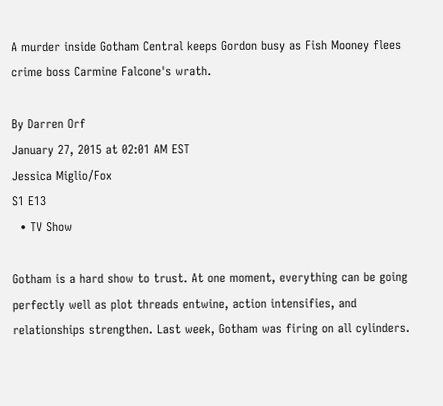A murder inside Gotham Central keeps Gordon busy as Fish Mooney flees crime boss Carmine Falcone's wrath.

By Darren Orf
January 27, 2015 at 02:01 AM EST
Jessica Miglio/Fox
S1 E13
  • TV Show

Gotham is a hard show to trust. At one moment, everything can be going perfectly well as plot threads entwine, action intensifies, and relationships strengthen. Last week, Gotham was firing on all cylinders.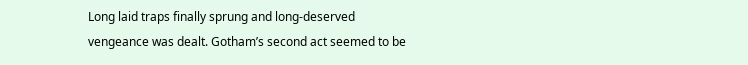Long laid traps finally sprung and long-deserved vengeance was dealt. Gotham’s second act seemed to be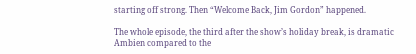starting off strong. Then “Welcome Back, Jim Gordon” happened.

The whole episode, the third after the show’s holiday break, is dramatic Ambien compared to the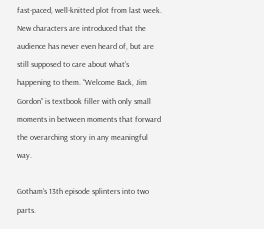fast-paced, well-knitted plot from last week. New characters are introduced that the audience has never even heard of, but are still supposed to care about what’s happening to them. “Welcome Back, Jim Gordon” is textbook filler with only small moments in between moments that forward the overarching story in any meaningful way.

Gotham’s 13th episode splinters into two parts.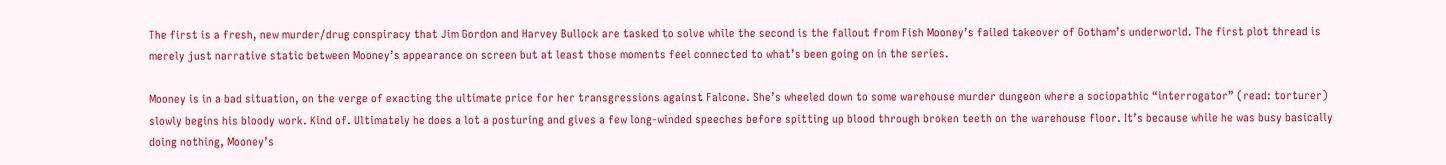The first is a fresh, new murder/drug conspiracy that Jim Gordon and Harvey Bullock are tasked to solve while the second is the fallout from Fish Mooney’s failed takeover of Gotham’s underworld. The first plot thread is merely just narrative static between Mooney’s appearance on screen but at least those moments feel connected to what’s been going on in the series.

Mooney is in a bad situation, on the verge of exacting the ultimate price for her transgressions against Falcone. She’s wheeled down to some warehouse murder dungeon where a sociopathic “interrogator” (read: torturer) slowly begins his bloody work. Kind of. Ultimately he does a lot a posturing and gives a few long-winded speeches before spitting up blood through broken teeth on the warehouse floor. It’s because while he was busy basically doing nothing, Mooney’s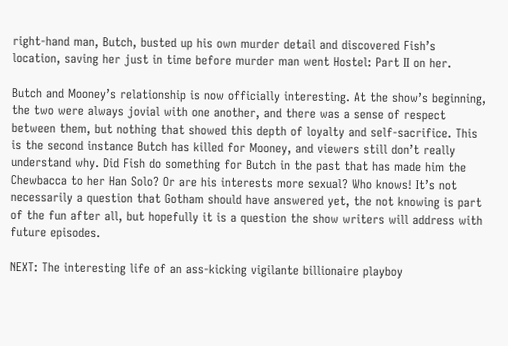right-hand man, Butch, busted up his own murder detail and discovered Fish’s location, saving her just in time before murder man went Hostel: Part II on her.

Butch and Mooney’s relationship is now officially interesting. At the show’s beginning, the two were always jovial with one another, and there was a sense of respect between them, but nothing that showed this depth of loyalty and self-sacrifice. This is the second instance Butch has killed for Mooney, and viewers still don’t really understand why. Did Fish do something for Butch in the past that has made him the Chewbacca to her Han Solo? Or are his interests more sexual? Who knows! It’s not necessarily a question that Gotham should have answered yet, the not knowing is part of the fun after all, but hopefully it is a question the show writers will address with future episodes.

NEXT: The interesting life of an ass-kicking vigilante billionaire playboy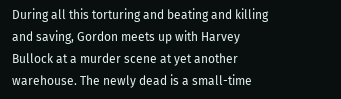During all this torturing and beating and killing and saving, Gordon meets up with Harvey Bullock at a murder scene at yet another warehouse. The newly dead is a small-time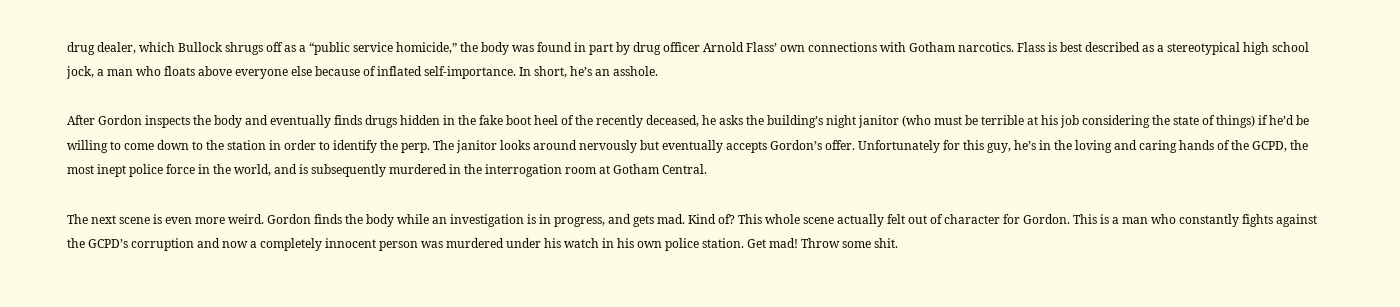drug dealer, which Bullock shrugs off as a “public service homicide,” the body was found in part by drug officer Arnold Flass’ own connections with Gotham narcotics. Flass is best described as a stereotypical high school jock, a man who floats above everyone else because of inflated self-importance. In short, he’s an asshole.

After Gordon inspects the body and eventually finds drugs hidden in the fake boot heel of the recently deceased, he asks the building’s night janitor (who must be terrible at his job considering the state of things) if he’d be willing to come down to the station in order to identify the perp. The janitor looks around nervously but eventually accepts Gordon’s offer. Unfortunately for this guy, he’s in the loving and caring hands of the GCPD, the most inept police force in the world, and is subsequently murdered in the interrogation room at Gotham Central.

The next scene is even more weird. Gordon finds the body while an investigation is in progress, and gets mad. Kind of? This whole scene actually felt out of character for Gordon. This is a man who constantly fights against the GCPD’s corruption and now a completely innocent person was murdered under his watch in his own police station. Get mad! Throw some shit.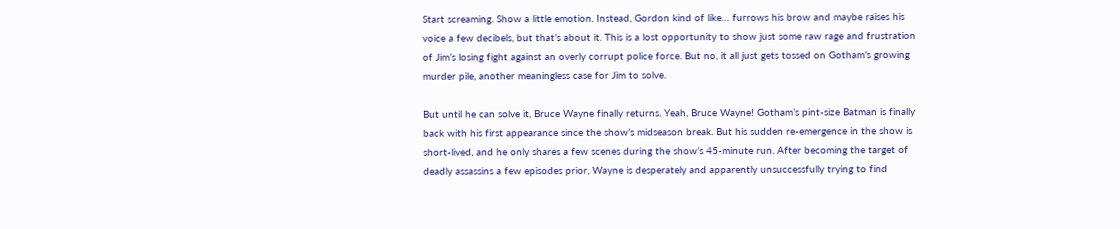Start screaming. Show a little emotion. Instead, Gordon kind of like… furrows his brow and maybe raises his voice a few decibels, but that’s about it. This is a lost opportunity to show just some raw rage and frustration of Jim’s losing fight against an overly corrupt police force. But no, it all just gets tossed on Gotham’s growing murder pile, another meaningless case for Jim to solve.

But until he can solve it, Bruce Wayne finally returns. Yeah, Bruce Wayne! Gotham’s pint-size Batman is finally back with his first appearance since the show’s midseason break. But his sudden re-emergence in the show is short-lived, and he only shares a few scenes during the show’s 45-minute run. After becoming the target of deadly assassins a few episodes prior, Wayne is desperately and apparently unsuccessfully trying to find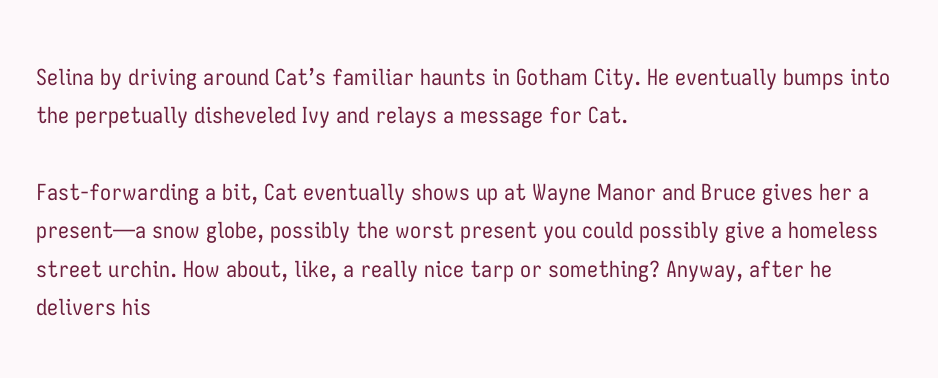Selina by driving around Cat’s familiar haunts in Gotham City. He eventually bumps into the perpetually disheveled Ivy and relays a message for Cat.

Fast-forwarding a bit, Cat eventually shows up at Wayne Manor and Bruce gives her a present—a snow globe, possibly the worst present you could possibly give a homeless street urchin. How about, like, a really nice tarp or something? Anyway, after he delivers his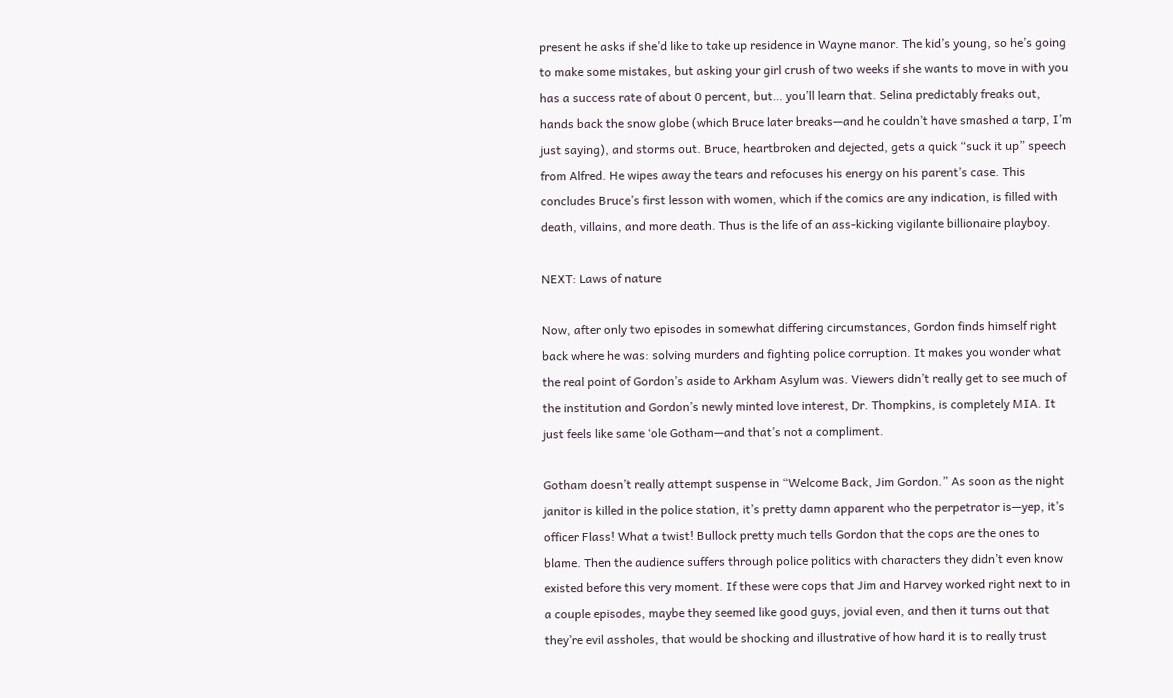present he asks if she’d like to take up residence in Wayne manor. The kid’s young, so he’s going to make some mistakes, but asking your girl crush of two weeks if she wants to move in with you has a success rate of about 0 percent, but… you’ll learn that. Selina predictably freaks out, hands back the snow globe (which Bruce later breaks—and he couldn’t have smashed a tarp, I’m just saying), and storms out. Bruce, heartbroken and dejected, gets a quick “suck it up” speech from Alfred. He wipes away the tears and refocuses his energy on his parent’s case. This concludes Bruce’s first lesson with women, which if the comics are any indication, is filled with death, villains, and more death. Thus is the life of an ass-kicking vigilante billionaire playboy.

NEXT: Laws of nature

Now, after only two episodes in somewhat differing circumstances, Gordon finds himself right back where he was: solving murders and fighting police corruption. It makes you wonder what the real point of Gordon’s aside to Arkham Asylum was. Viewers didn’t really get to see much of the institution and Gordon’s newly minted love interest, Dr. Thompkins, is completely MIA. It just feels like same ‘ole Gotham—and that’s not a compliment.

Gotham doesn’t really attempt suspense in “Welcome Back, Jim Gordon.” As soon as the night janitor is killed in the police station, it’s pretty damn apparent who the perpetrator is—yep, it’s officer Flass! What a twist! Bullock pretty much tells Gordon that the cops are the ones to blame. Then the audience suffers through police politics with characters they didn’t even know existed before this very moment. If these were cops that Jim and Harvey worked right next to in a couple episodes, maybe they seemed like good guys, jovial even, and then it turns out that they’re evil assholes, that would be shocking and illustrative of how hard it is to really trust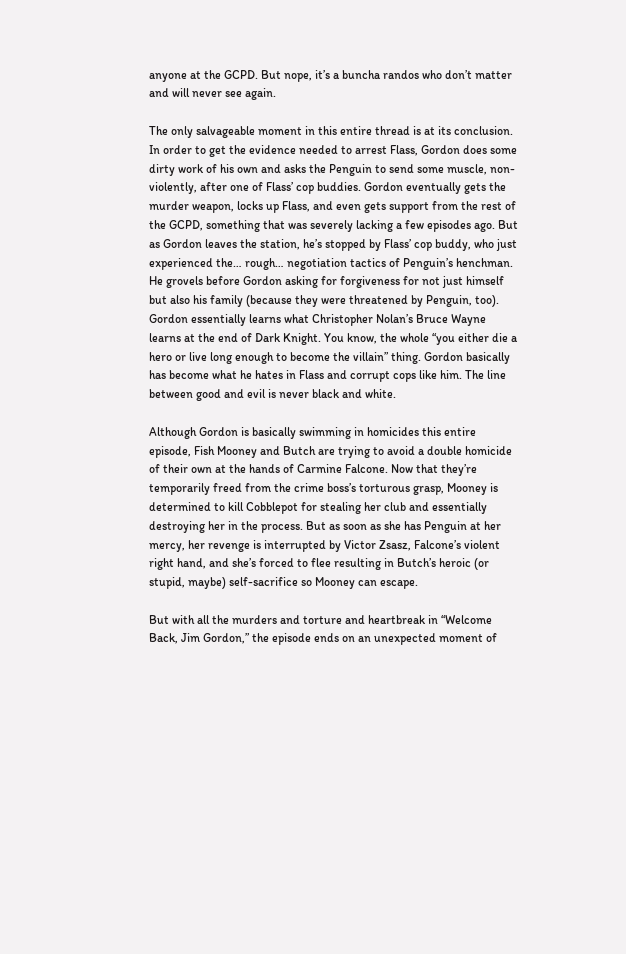anyone at the GCPD. But nope, it’s a buncha randos who don’t matter and will never see again.

The only salvageable moment in this entire thread is at its conclusion. In order to get the evidence needed to arrest Flass, Gordon does some dirty work of his own and asks the Penguin to send some muscle, non-violently, after one of Flass’ cop buddies. Gordon eventually gets the murder weapon, locks up Flass, and even gets support from the rest of the GCPD, something that was severely lacking a few episodes ago. But as Gordon leaves the station, he’s stopped by Flass’ cop buddy, who just experienced the… rough… negotiation tactics of Penguin’s henchman. He grovels before Gordon asking for forgiveness for not just himself but also his family (because they were threatened by Penguin, too). Gordon essentially learns what Christopher Nolan’s Bruce Wayne learns at the end of Dark Knight. You know, the whole “you either die a hero or live long enough to become the villain” thing. Gordon basically has become what he hates in Flass and corrupt cops like him. The line between good and evil is never black and white.

Although Gordon is basically swimming in homicides this entire episode, Fish Mooney and Butch are trying to avoid a double homicide of their own at the hands of Carmine Falcone. Now that they’re temporarily freed from the crime boss’s torturous grasp, Mooney is determined to kill Cobblepot for stealing her club and essentially destroying her in the process. But as soon as she has Penguin at her mercy, her revenge is interrupted by Victor Zsasz, Falcone’s violent right hand, and she’s forced to flee resulting in Butch’s heroic (or stupid, maybe) self-sacrifice so Mooney can escape.

But with all the murders and torture and heartbreak in “Welcome Back, Jim Gordon,” the episode ends on an unexpected moment of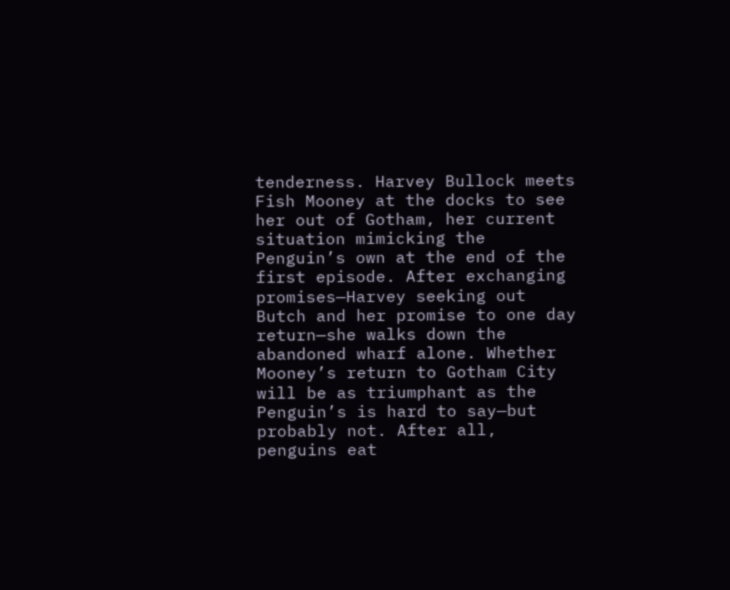tenderness. Harvey Bullock meets Fish Mooney at the docks to see her out of Gotham, her current situation mimicking the Penguin’s own at the end of the first episode. After exchanging promises—Harvey seeking out Butch and her promise to one day return—she walks down the abandoned wharf alone. Whether Mooney’s return to Gotham City will be as triumphant as the Penguin’s is hard to say—but probably not. After all, penguins eat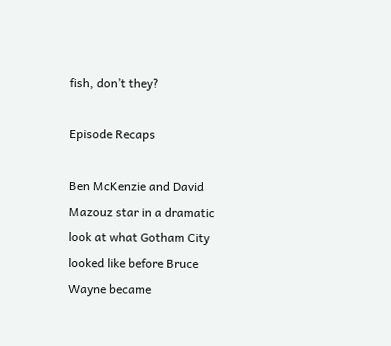fish, don’t they?

Episode Recaps

Ben McKenzie and David Mazouz star in a dramatic look at what Gotham City looked like before Bruce Wayne became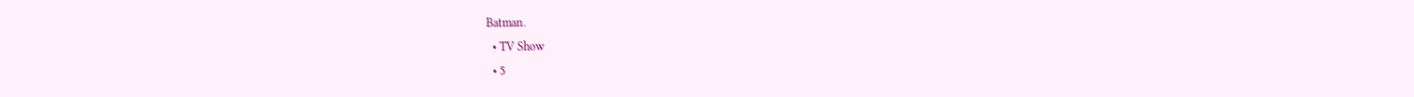Batman.
  • TV Show
  • 5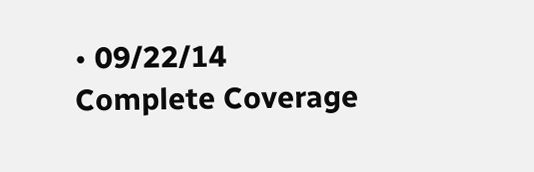• 09/22/14
Complete Coverage